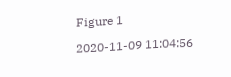Figure 1

2020-11-09 11:04:56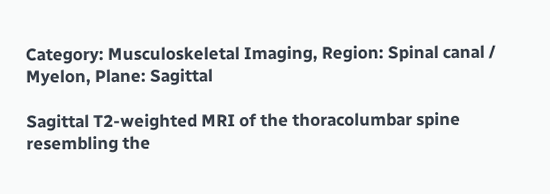Category: Musculoskeletal Imaging, Region: Spinal canal / Myelon, Plane: Sagittal

Sagittal T2-weighted MRI of the thoracolumbar spine resembling the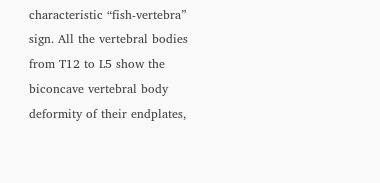characteristic “fish-vertebra” sign. All the vertebral bodies from T12 to L5 show the biconcave vertebral body deformity of their endplates,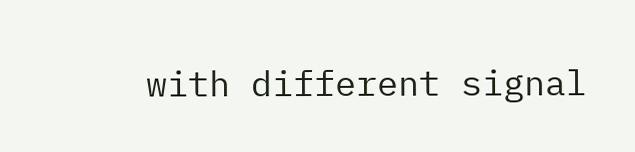with different signal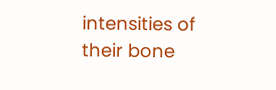intensities of their bone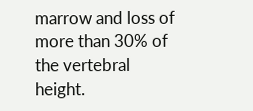marrow and loss of more than 30% of the vertebral height.